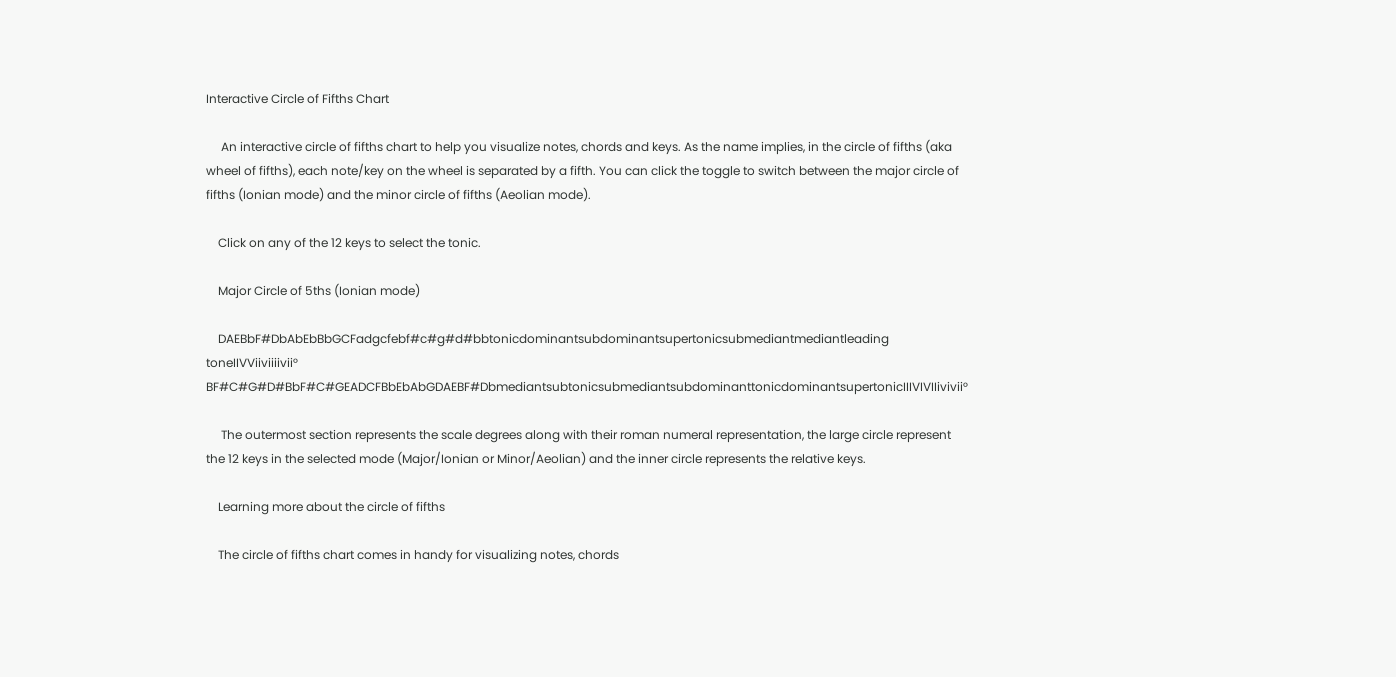Interactive Circle of Fifths Chart

     An interactive circle of fifths chart to help you visualize notes, chords and keys. As the name implies, in the circle of fifths (aka wheel of fifths), each note/key on the wheel is separated by a fifth. You can click the toggle to switch between the major circle of fifths (Ionian mode) and the minor circle of fifths (Aeolian mode).

    Click on any of the 12 keys to select the tonic.

    Major Circle of 5ths (Ionian mode)

    DAEBbF#DbAbEbBbGCFadgcfebf#c#g#d#bbtonicdominantsubdominantsupertonicsubmediantmediantleading toneIIVViiviiiivii° BF#C#G#D#BbF#C#GEADCFBbEbAbGDAEBF#DbmediantsubtonicsubmediantsubdominanttonicdominantsupertonicIIIVIVIIivivii°

     The outermost section represents the scale degrees along with their roman numeral representation, the large circle represent the 12 keys in the selected mode (Major/Ionian or Minor/Aeolian) and the inner circle represents the relative keys.

    Learning more about the circle of fifths

    The circle of fifths chart comes in handy for visualizing notes, chords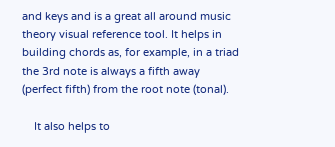and keys and is a great all around music theory visual reference tool. It helps in building chords as, for example, in a triad the 3rd note is always a fifth away (perfect fifth) from the root note (tonal).

    It also helps to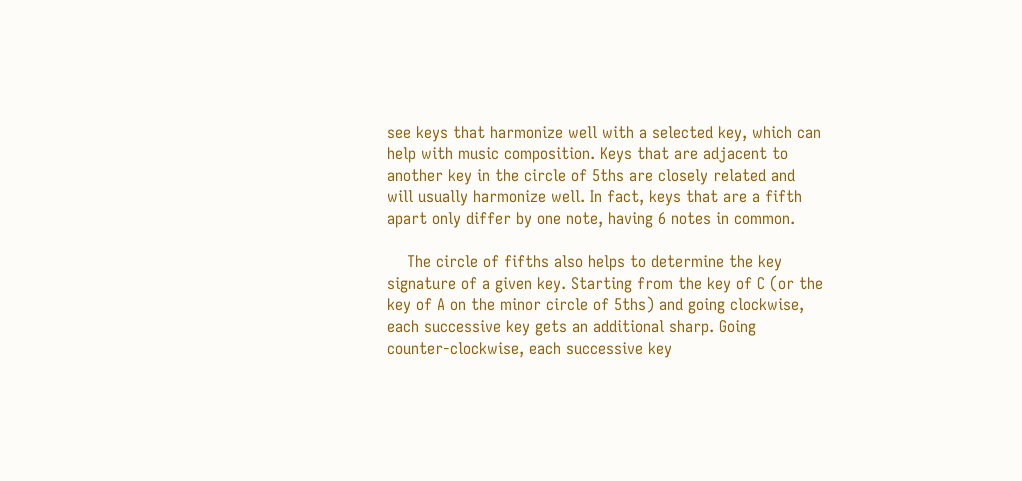see keys that harmonize well with a selected key, which can help with music composition. Keys that are adjacent to another key in the circle of 5ths are closely related and will usually harmonize well. In fact, keys that are a fifth apart only differ by one note, having 6 notes in common.

    The circle of fifths also helps to determine the key signature of a given key. Starting from the key of C (or the key of A on the minor circle of 5ths) and going clockwise, each successive key gets an additional sharp. Going counter-clockwise, each successive key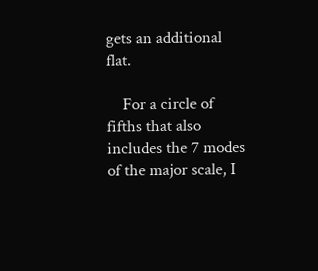gets an additional flat.

    For a circle of fifths that also includes the 7 modes of the major scale, I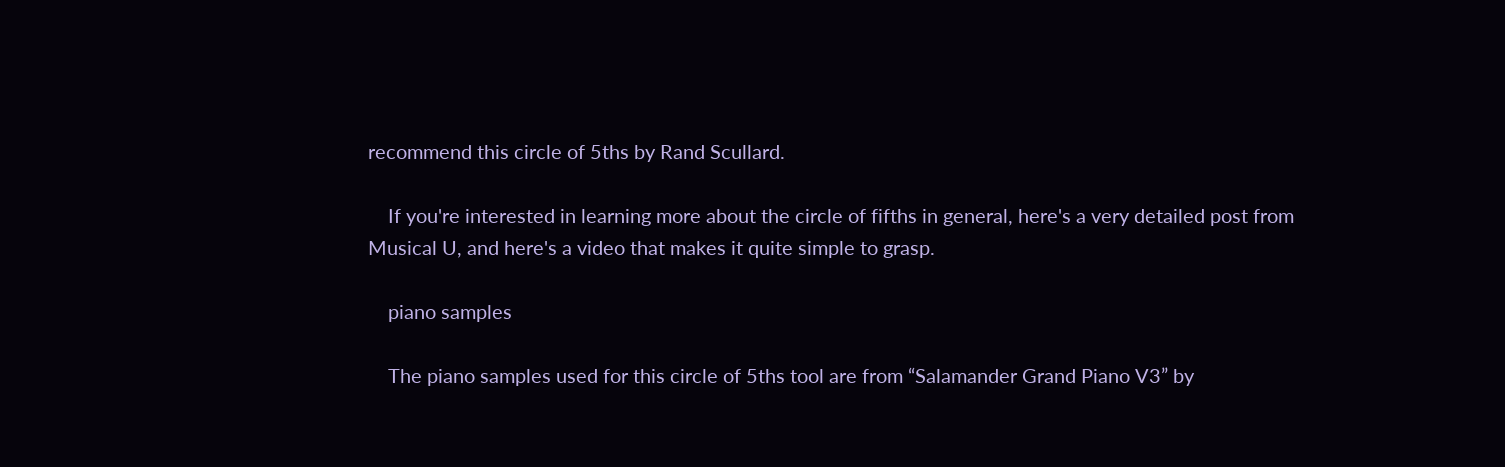recommend this circle of 5ths by Rand Scullard.

    If you're interested in learning more about the circle of fifths in general, here's a very detailed post from Musical U, and here's a video that makes it quite simple to grasp.

    piano samples

    The piano samples used for this circle of 5ths tool are from “Salamander Grand Piano V3” by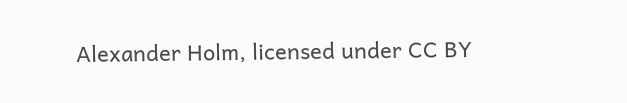Alexander Holm, licensed under CC BY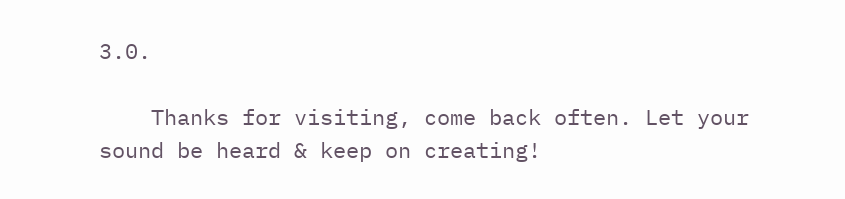3.0.

    Thanks for visiting, come back often. Let your sound be heard & keep on creating!